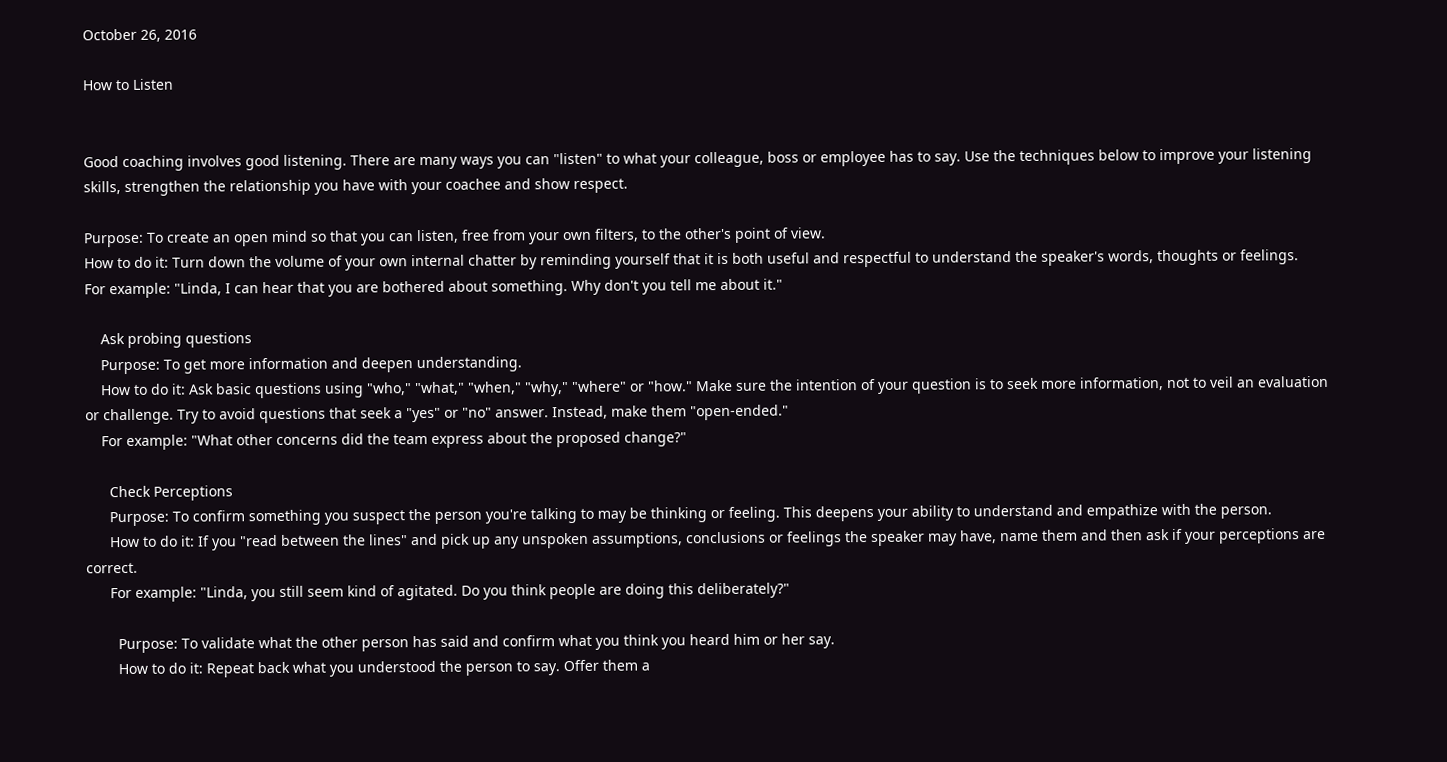October 26, 2016

How to Listen


Good coaching involves good listening. There are many ways you can "listen" to what your colleague, boss or employee has to say. Use the techniques below to improve your listening skills, strengthen the relationship you have with your coachee and show respect.

Purpose: To create an open mind so that you can listen, free from your own filters, to the other's point of view.
How to do it: Turn down the volume of your own internal chatter by reminding yourself that it is both useful and respectful to understand the speaker's words, thoughts or feelings.
For example: "Linda, I can hear that you are bothered about something. Why don't you tell me about it."

    Ask probing questions
    Purpose: To get more information and deepen understanding.
    How to do it: Ask basic questions using "who," "what," "when," "why," "where" or "how." Make sure the intention of your question is to seek more information, not to veil an evaluation or challenge. Try to avoid questions that seek a "yes" or "no" answer. Instead, make them "open-ended."
    For example: "What other concerns did the team express about the proposed change?"

      Check Perceptions
      Purpose: To confirm something you suspect the person you're talking to may be thinking or feeling. This deepens your ability to understand and empathize with the person.
      How to do it: If you "read between the lines" and pick up any unspoken assumptions, conclusions or feelings the speaker may have, name them and then ask if your perceptions are correct.
      For example: "Linda, you still seem kind of agitated. Do you think people are doing this deliberately?"

        Purpose: To validate what the other person has said and confirm what you think you heard him or her say.
        How to do it: Repeat back what you understood the person to say. Offer them a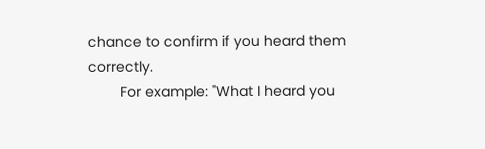chance to confirm if you heard them correctly.
        For example: "What I heard you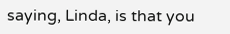saying, Linda, is that you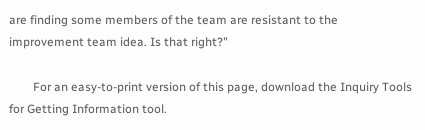are finding some members of the team are resistant to the improvement team idea. Is that right?"

        For an easy-to-print version of this page, download the Inquiry Tools for Getting Information tool.